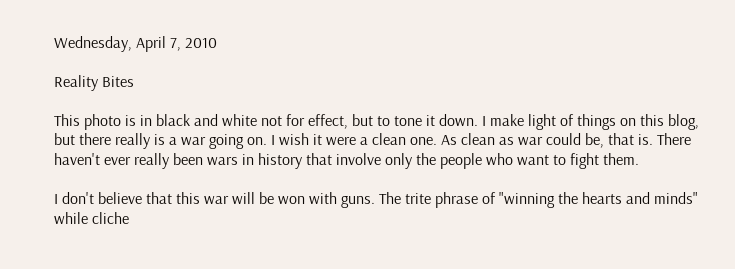Wednesday, April 7, 2010

Reality Bites

This photo is in black and white not for effect, but to tone it down. I make light of things on this blog, but there really is a war going on. I wish it were a clean one. As clean as war could be, that is. There haven't ever really been wars in history that involve only the people who want to fight them.

I don't believe that this war will be won with guns. The trite phrase of "winning the hearts and minds" while cliche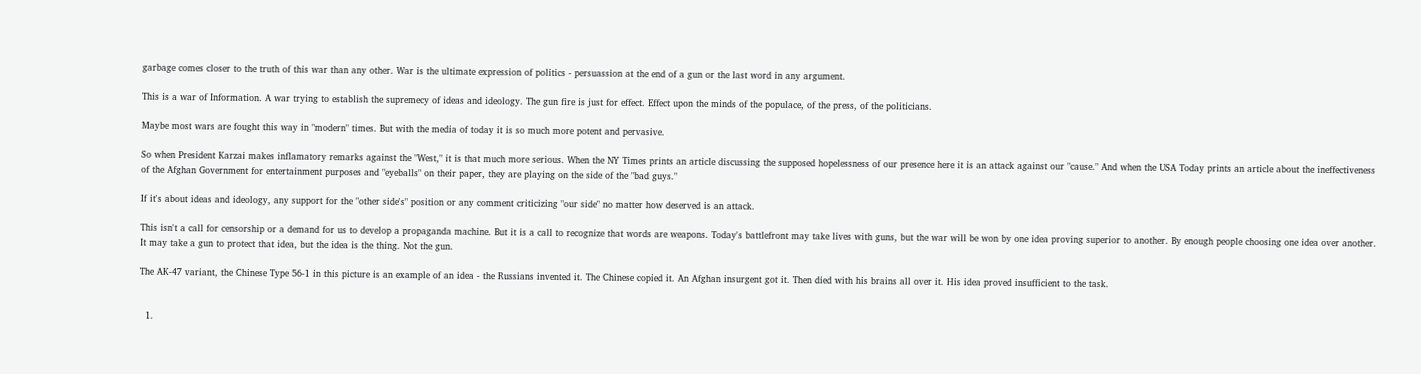garbage comes closer to the truth of this war than any other. War is the ultimate expression of politics - persuassion at the end of a gun or the last word in any argument.

This is a war of Information. A war trying to establish the supremecy of ideas and ideology. The gun fire is just for effect. Effect upon the minds of the populace, of the press, of the politicians.

Maybe most wars are fought this way in "modern" times. But with the media of today it is so much more potent and pervasive.

So when President Karzai makes inflamatory remarks against the "West," it is that much more serious. When the NY Times prints an article discussing the supposed hopelessness of our presence here it is an attack against our "cause." And when the USA Today prints an article about the ineffectiveness of the Afghan Government for entertainment purposes and "eyeballs" on their paper, they are playing on the side of the "bad guys."

If it's about ideas and ideology, any support for the "other side's" position or any comment criticizing "our side" no matter how deserved is an attack.

This isn't a call for censorship or a demand for us to develop a propaganda machine. But it is a call to recognize that words are weapons. Today's battlefront may take lives with guns, but the war will be won by one idea proving superior to another. By enough people choosing one idea over another. It may take a gun to protect that idea, but the idea is the thing. Not the gun.

The AK-47 variant, the Chinese Type 56-1 in this picture is an example of an idea - the Russians invented it. The Chinese copied it. An Afghan insurgent got it. Then died with his brains all over it. His idea proved insufficient to the task.


  1.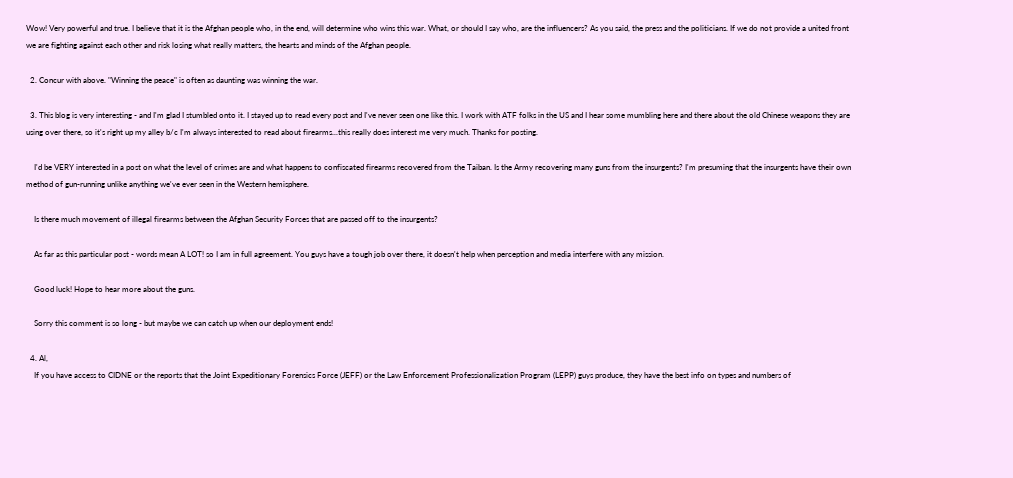Wow! Very powerful and true. I believe that it is the Afghan people who, in the end, will determine who wins this war. What, or should I say who, are the influencers? As you said, the press and the politicians. If we do not provide a united front we are fighting against each other and risk losing what really matters, the hearts and minds of the Afghan people.

  2. Concur with above. "Winning the peace" is often as daunting was winning the war.

  3. This blog is very interesting - and I'm glad I stumbled onto it. I stayed up to read every post and I've never seen one like this. I work with ATF folks in the US and I hear some mumbling here and there about the old Chinese weapons they are using over there, so it's right up my alley b/c I'm always interested to read about firearms...this really does interest me very much. Thanks for posting.

    I'd be VERY interested in a post on what the level of crimes are and what happens to confiscated firearms recovered from the Taiban. Is the Army recovering many guns from the insurgents? I'm presuming that the insurgents have their own method of gun-running unlike anything we've ever seen in the Western hemisphere.

    Is there much movement of illegal firearms between the Afghan Security Forces that are passed off to the insurgents?

    As far as this particular post - words mean A LOT! so I am in full agreement. You guys have a tough job over there, it doesn't help when perception and media interfere with any mission.

    Good luck! Hope to hear more about the guns.

    Sorry this comment is so long - but maybe we can catch up when our deployment ends!

  4. Al,
    If you have access to CIDNE or the reports that the Joint Expeditionary Forensics Force (JEFF) or the Law Enforcement Professionalization Program (LEPP) guys produce, they have the best info on types and numbers of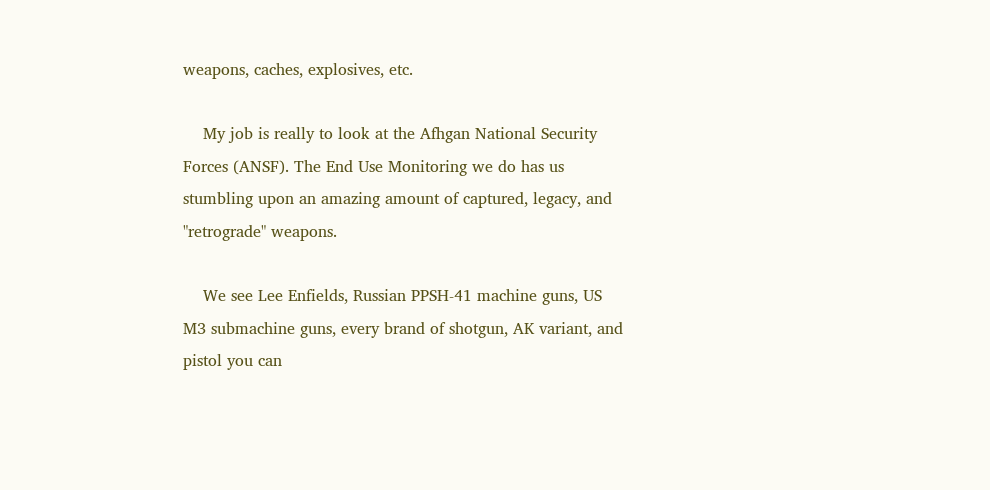weapons, caches, explosives, etc.

    My job is really to look at the Afhgan National Security Forces (ANSF). The End Use Monitoring we do has us stumbling upon an amazing amount of captured, legacy, and "retrograde" weapons.

    We see Lee Enfields, Russian PPSH-41 machine guns, US M3 submachine guns, every brand of shotgun, AK variant, and pistol you can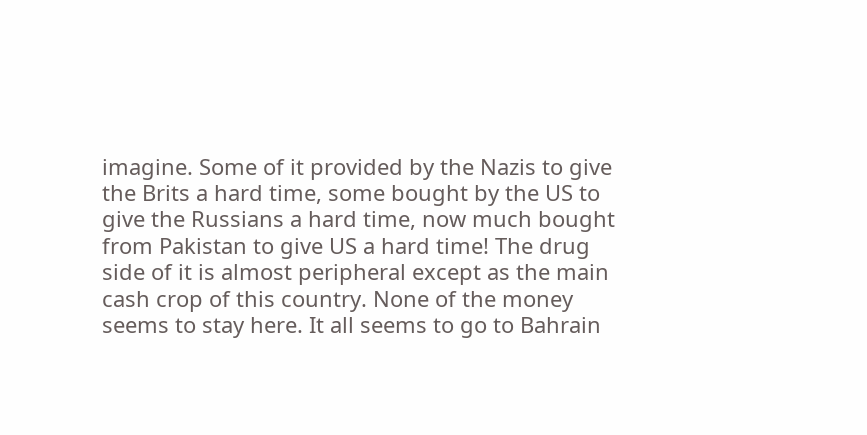imagine. Some of it provided by the Nazis to give the Brits a hard time, some bought by the US to give the Russians a hard time, now much bought from Pakistan to give US a hard time! The drug side of it is almost peripheral except as the main cash crop of this country. None of the money seems to stay here. It all seems to go to Bahrain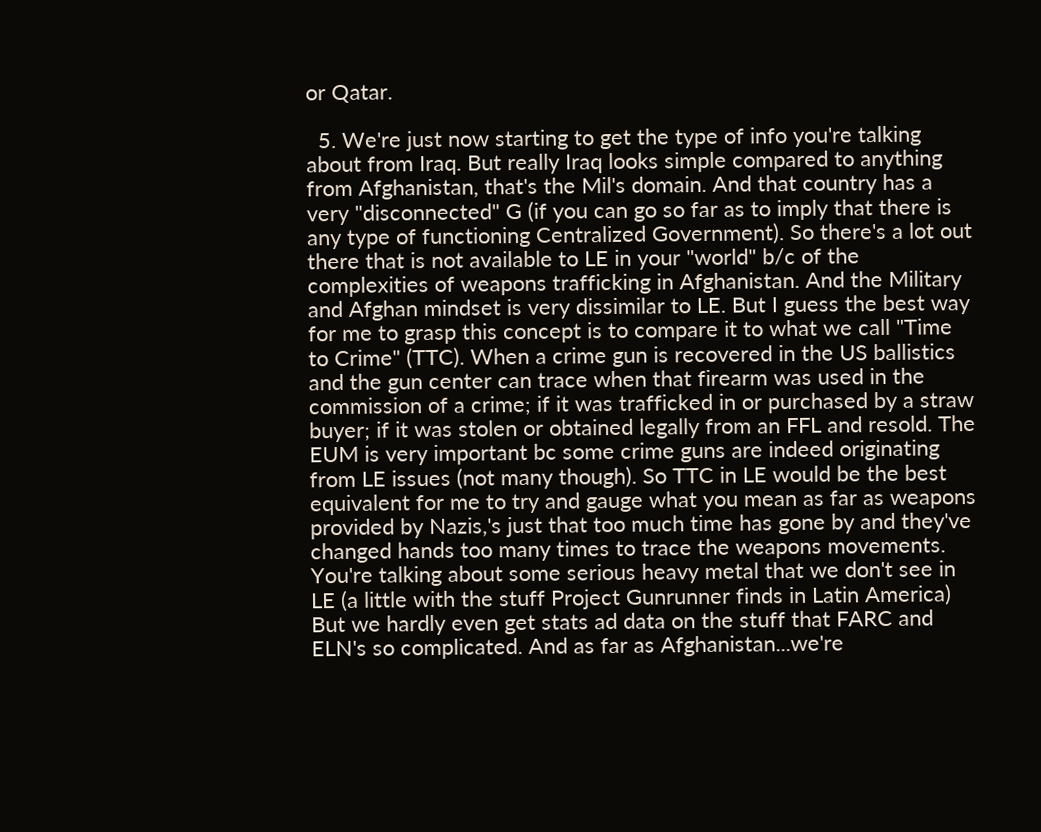or Qatar.

  5. We're just now starting to get the type of info you're talking about from Iraq. But really Iraq looks simple compared to anything from Afghanistan, that's the Mil's domain. And that country has a very "disconnected" G (if you can go so far as to imply that there is any type of functioning Centralized Government). So there's a lot out there that is not available to LE in your "world" b/c of the complexities of weapons trafficking in Afghanistan. And the Military and Afghan mindset is very dissimilar to LE. But I guess the best way for me to grasp this concept is to compare it to what we call "Time to Crime" (TTC). When a crime gun is recovered in the US ballistics and the gun center can trace when that firearm was used in the commission of a crime; if it was trafficked in or purchased by a straw buyer; if it was stolen or obtained legally from an FFL and resold. The EUM is very important bc some crime guns are indeed originating from LE issues (not many though). So TTC in LE would be the best equivalent for me to try and gauge what you mean as far as weapons provided by Nazis,'s just that too much time has gone by and they've changed hands too many times to trace the weapons movements. You're talking about some serious heavy metal that we don't see in LE (a little with the stuff Project Gunrunner finds in Latin America) But we hardly even get stats ad data on the stuff that FARC and ELN's so complicated. And as far as Afghanistan...we're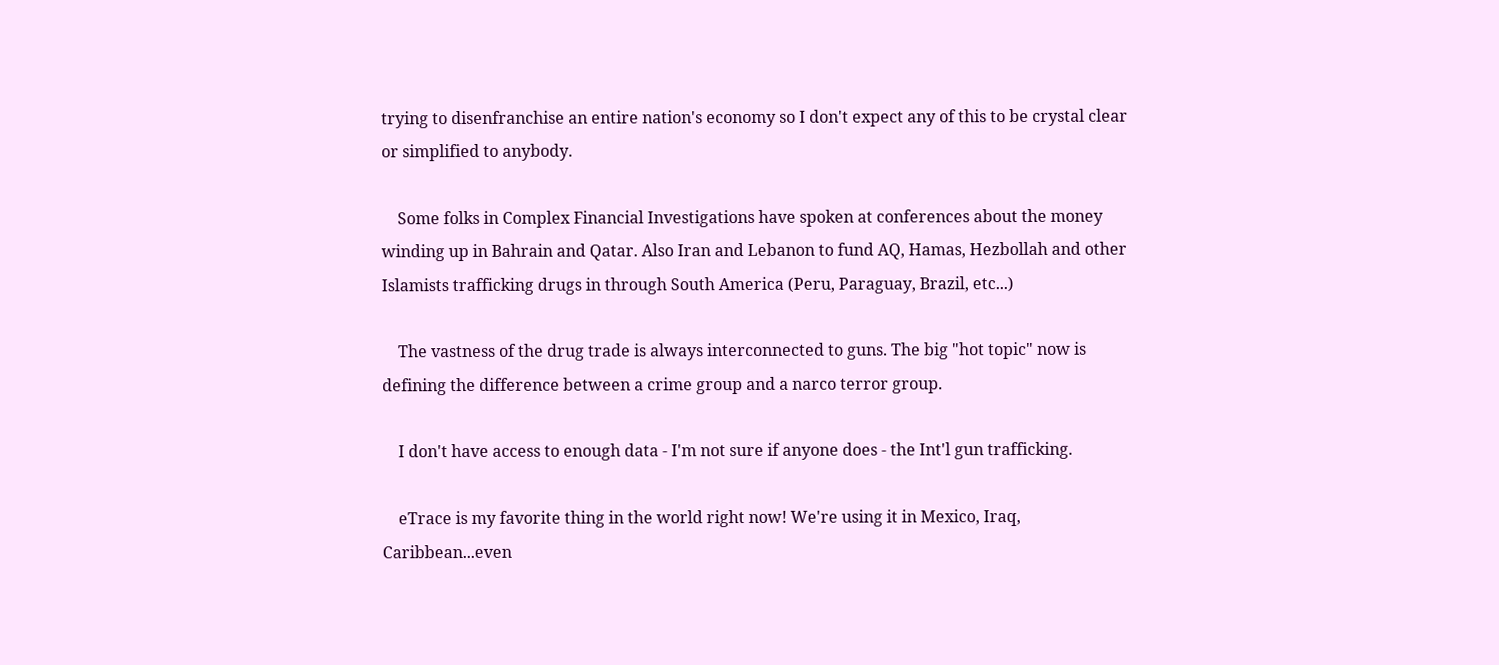trying to disenfranchise an entire nation's economy so I don't expect any of this to be crystal clear or simplified to anybody.

    Some folks in Complex Financial Investigations have spoken at conferences about the money winding up in Bahrain and Qatar. Also Iran and Lebanon to fund AQ, Hamas, Hezbollah and other Islamists trafficking drugs in through South America (Peru, Paraguay, Brazil, etc...)

    The vastness of the drug trade is always interconnected to guns. The big "hot topic" now is defining the difference between a crime group and a narco terror group.

    I don't have access to enough data - I'm not sure if anyone does - the Int'l gun trafficking.

    eTrace is my favorite thing in the world right now! We're using it in Mexico, Iraq, Caribbean...even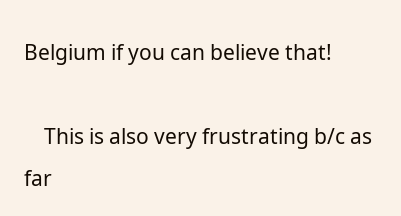Belgium if you can believe that!

    This is also very frustrating b/c as far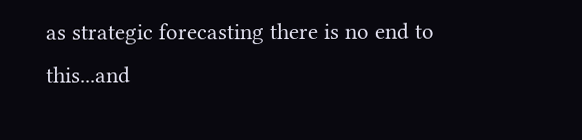as strategic forecasting there is no end to this...and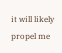it will likely propel me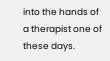into the hands of a therapist one of these days.